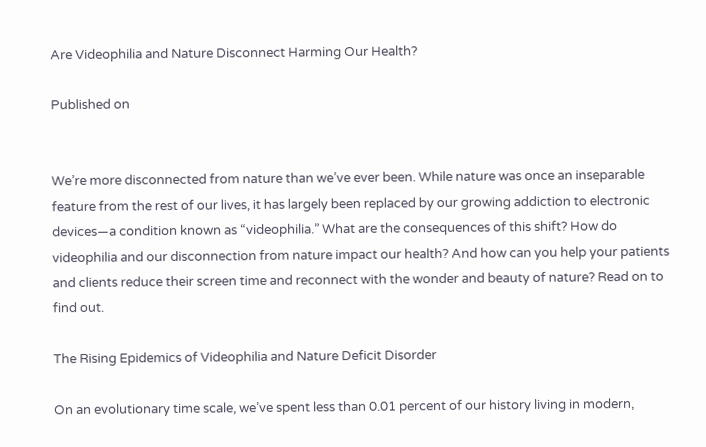Are Videophilia and Nature Disconnect Harming Our Health?

Published on


We’re more disconnected from nature than we’ve ever been. While nature was once an inseparable feature from the rest of our lives, it has largely been replaced by our growing addiction to electronic devices—a condition known as “videophilia.” What are the consequences of this shift? How do videophilia and our disconnection from nature impact our health? And how can you help your patients and clients reduce their screen time and reconnect with the wonder and beauty of nature? Read on to find out.

The Rising Epidemics of Videophilia and Nature Deficit Disorder

On an evolutionary time scale, we’ve spent less than 0.01 percent of our history living in modern,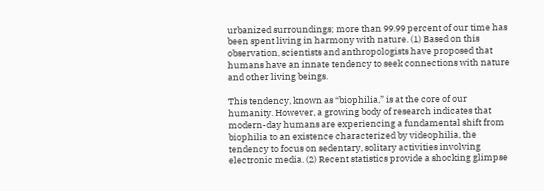urbanized surroundings; more than 99.99 percent of our time has been spent living in harmony with nature. (1) Based on this observation, scientists and anthropologists have proposed that humans have an innate tendency to seek connections with nature and other living beings.

This tendency, known as “biophilia,” is at the core of our humanity. However, a growing body of research indicates that modern-day humans are experiencing a fundamental shift from biophilia to an existence characterized by videophilia, the tendency to focus on sedentary, solitary activities involving electronic media. (2) Recent statistics provide a shocking glimpse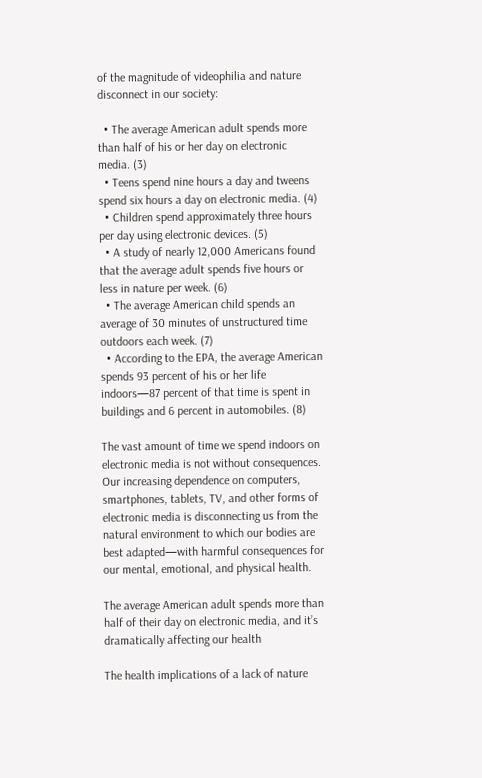of the magnitude of videophilia and nature disconnect in our society:

  • The average American adult spends more than half of his or her day on electronic media. (3)
  • Teens spend nine hours a day and tweens spend six hours a day on electronic media. (4)
  • Children spend approximately three hours per day using electronic devices. (5)
  • A study of nearly 12,000 Americans found that the average adult spends five hours or less in nature per week. (6)
  • The average American child spends an average of 30 minutes of unstructured time outdoors each week. (7)
  • According to the EPA, the average American spends 93 percent of his or her life indoors—87 percent of that time is spent in buildings and 6 percent in automobiles. (8)

The vast amount of time we spend indoors on electronic media is not without consequences. Our increasing dependence on computers, smartphones, tablets, TV, and other forms of electronic media is disconnecting us from the natural environment to which our bodies are best adapted—with harmful consequences for our mental, emotional, and physical health.

The average American adult spends more than half of their day on electronic media, and it’s dramatically affecting our health

The health implications of a lack of nature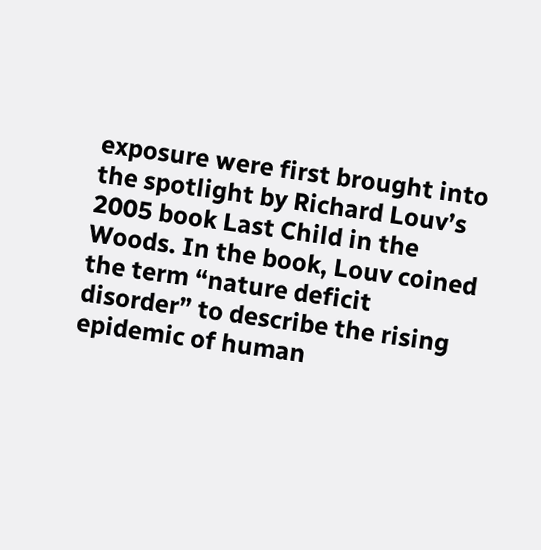exposure were first brought into the spotlight by Richard Louv’s 2005 book Last Child in the Woods. In the book, Louv coined the term “nature deficit disorder” to describe the rising epidemic of human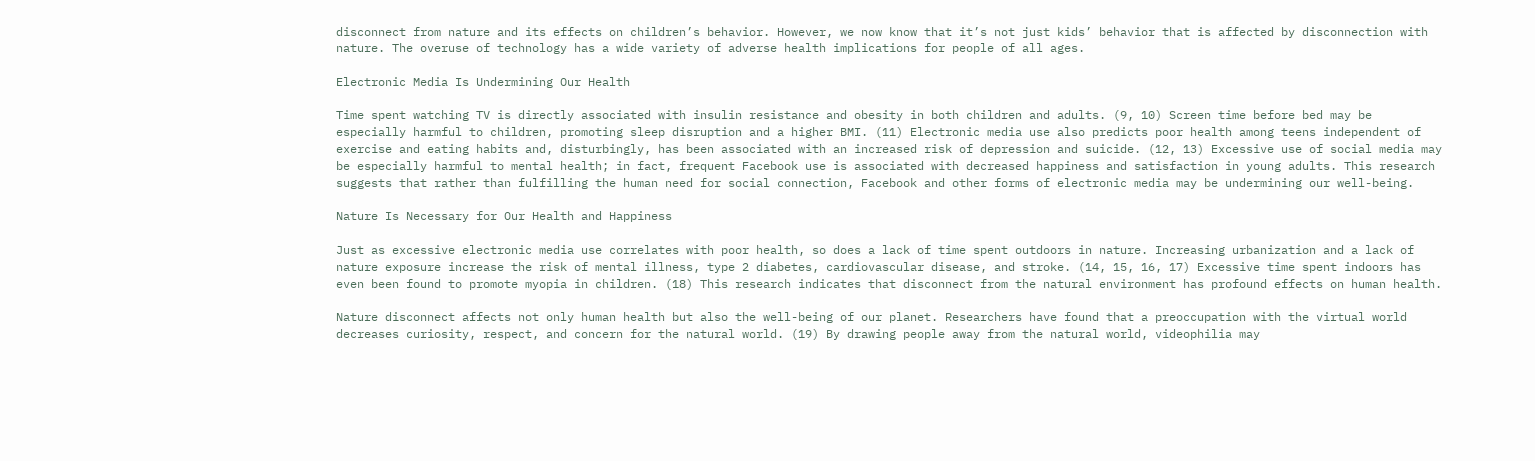disconnect from nature and its effects on children’s behavior. However, we now know that it’s not just kids’ behavior that is affected by disconnection with nature. The overuse of technology has a wide variety of adverse health implications for people of all ages.

Electronic Media Is Undermining Our Health

Time spent watching TV is directly associated with insulin resistance and obesity in both children and adults. (9, 10) Screen time before bed may be especially harmful to children, promoting sleep disruption and a higher BMI. (11) Electronic media use also predicts poor health among teens independent of exercise and eating habits and, disturbingly, has been associated with an increased risk of depression and suicide. (12, 13) Excessive use of social media may be especially harmful to mental health; in fact, frequent Facebook use is associated with decreased happiness and satisfaction in young adults. This research suggests that rather than fulfilling the human need for social connection, Facebook and other forms of electronic media may be undermining our well-being.

Nature Is Necessary for Our Health and Happiness

Just as excessive electronic media use correlates with poor health, so does a lack of time spent outdoors in nature. Increasing urbanization and a lack of nature exposure increase the risk of mental illness, type 2 diabetes, cardiovascular disease, and stroke. (14, 15, 16, 17) Excessive time spent indoors has even been found to promote myopia in children. (18) This research indicates that disconnect from the natural environment has profound effects on human health.

Nature disconnect affects not only human health but also the well-being of our planet. Researchers have found that a preoccupation with the virtual world decreases curiosity, respect, and concern for the natural world. (19) By drawing people away from the natural world, videophilia may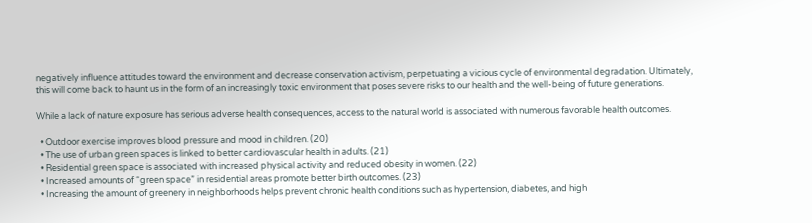negatively influence attitudes toward the environment and decrease conservation activism, perpetuating a vicious cycle of environmental degradation. Ultimately, this will come back to haunt us in the form of an increasingly toxic environment that poses severe risks to our health and the well-being of future generations.

While a lack of nature exposure has serious adverse health consequences, access to the natural world is associated with numerous favorable health outcomes.

  • Outdoor exercise improves blood pressure and mood in children. (20)
  • The use of urban green spaces is linked to better cardiovascular health in adults. (21)
  • Residential green space is associated with increased physical activity and reduced obesity in women. (22)
  • Increased amounts of “green space” in residential areas promote better birth outcomes. (23)
  • Increasing the amount of greenery in neighborhoods helps prevent chronic health conditions such as hypertension, diabetes, and high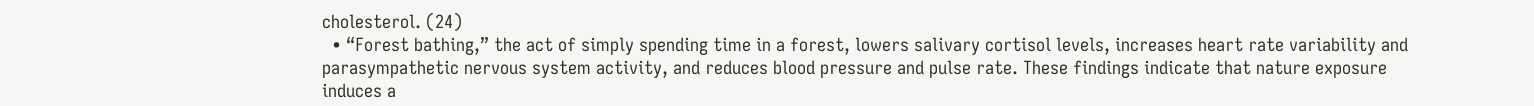cholesterol. (24)
  • “Forest bathing,” the act of simply spending time in a forest, lowers salivary cortisol levels, increases heart rate variability and parasympathetic nervous system activity, and reduces blood pressure and pulse rate. These findings indicate that nature exposure induces a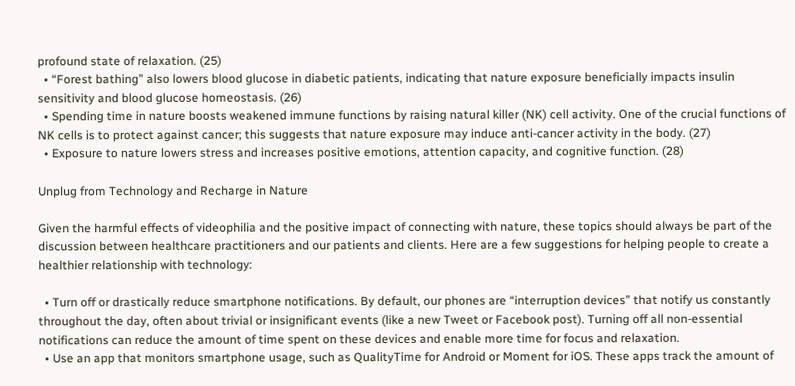profound state of relaxation. (25)
  • “Forest bathing” also lowers blood glucose in diabetic patients, indicating that nature exposure beneficially impacts insulin sensitivity and blood glucose homeostasis. (26)
  • Spending time in nature boosts weakened immune functions by raising natural killer (NK) cell activity. One of the crucial functions of NK cells is to protect against cancer; this suggests that nature exposure may induce anti-cancer activity in the body. (27)
  • Exposure to nature lowers stress and increases positive emotions, attention capacity, and cognitive function. (28)

Unplug from Technology and Recharge in Nature

Given the harmful effects of videophilia and the positive impact of connecting with nature, these topics should always be part of the discussion between healthcare practitioners and our patients and clients. Here are a few suggestions for helping people to create a healthier relationship with technology:

  • Turn off or drastically reduce smartphone notifications. By default, our phones are “interruption devices” that notify us constantly throughout the day, often about trivial or insignificant events (like a new Tweet or Facebook post). Turning off all non-essential notifications can reduce the amount of time spent on these devices and enable more time for focus and relaxation.
  • Use an app that monitors smartphone usage, such as QualityTime for Android or Moment for iOS. These apps track the amount of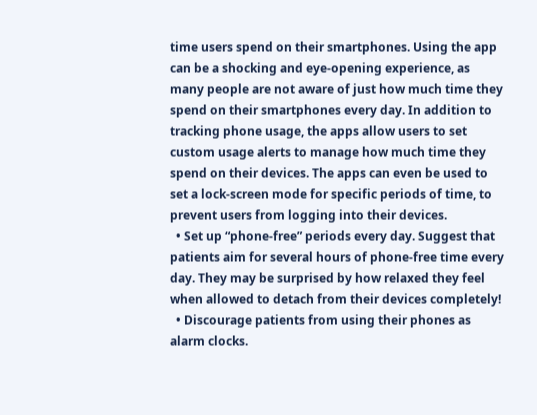time users spend on their smartphones. Using the app can be a shocking and eye-opening experience, as many people are not aware of just how much time they spend on their smartphones every day. In addition to tracking phone usage, the apps allow users to set custom usage alerts to manage how much time they spend on their devices. The apps can even be used to set a lock-screen mode for specific periods of time, to prevent users from logging into their devices.
  • Set up “phone-free” periods every day. Suggest that patients aim for several hours of phone-free time every day. They may be surprised by how relaxed they feel when allowed to detach from their devices completely!
  • Discourage patients from using their phones as alarm clocks.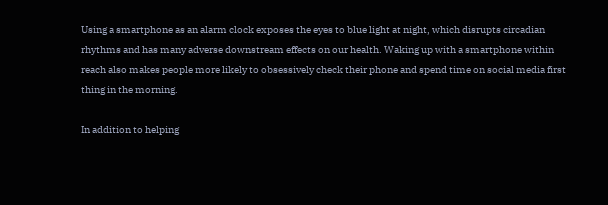Using a smartphone as an alarm clock exposes the eyes to blue light at night, which disrupts circadian rhythms and has many adverse downstream effects on our health. Waking up with a smartphone within reach also makes people more likely to obsessively check their phone and spend time on social media first thing in the morning.

In addition to helping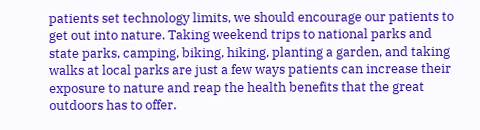patients set technology limits, we should encourage our patients to get out into nature. Taking weekend trips to national parks and state parks, camping, biking, hiking, planting a garden, and taking walks at local parks are just a few ways patients can increase their exposure to nature and reap the health benefits that the great outdoors has to offer.